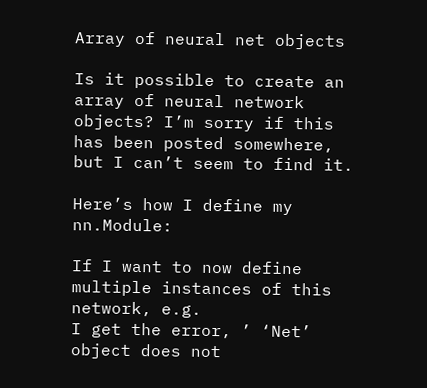Array of neural net objects

Is it possible to create an array of neural network objects? I’m sorry if this has been posted somewhere, but I can’t seem to find it.

Here’s how I define my nn.Module:

If I want to now define multiple instances of this network, e.g.
I get the error, ’ ‘Net’ object does not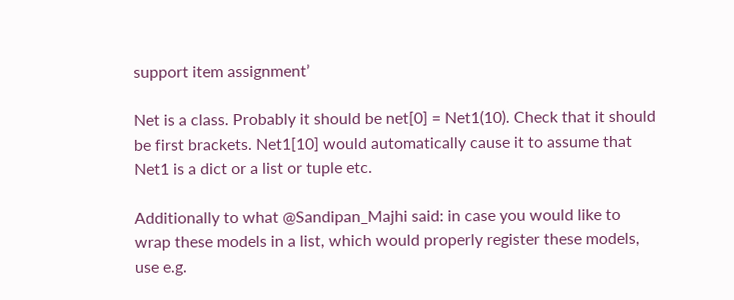support item assignment’

Net is a class. Probably it should be net[0] = Net1(10). Check that it should be first brackets. Net1[10] would automatically cause it to assume that Net1 is a dict or a list or tuple etc.

Additionally to what @Sandipan_Majhi said: in case you would like to wrap these models in a list, which would properly register these models, use e.g.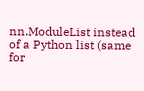nn.ModuleList instead of a Python list (same for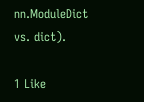nn.ModuleDict vs. dict).

1 Like